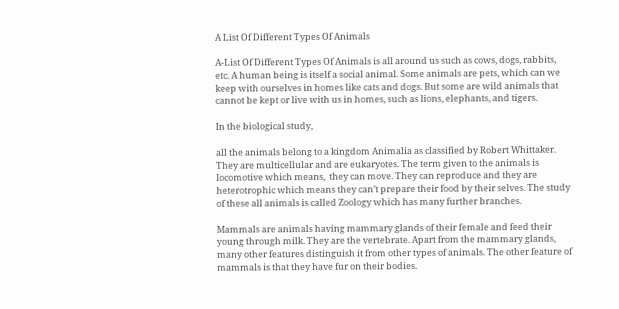A List Of Different Types Of Animals

A-List Of Different Types Of Animals is all around us such as cows, dogs, rabbits, etc. A human being is itself a social animal. Some animals are pets, which can we keep with ourselves in homes like cats and dogs. But some are wild animals that cannot be kept or live with us in homes, such as lions, elephants, and tigers.

In the biological study,

all the animals belong to a kingdom Animalia as classified by Robert Whittaker. They are multicellular and are eukaryotes. The term given to the animals is locomotive which means,  they can move. They can reproduce and they are heterotrophic which means they can’t prepare their food by their selves. The study of these all animals is called Zoology which has many further branches.

Mammals are animals having mammary glands of their female and feed their young through milk. They are the vertebrate. Apart from the mammary glands, many other features distinguish it from other types of animals. The other feature of mammals is that they have fur on their bodies.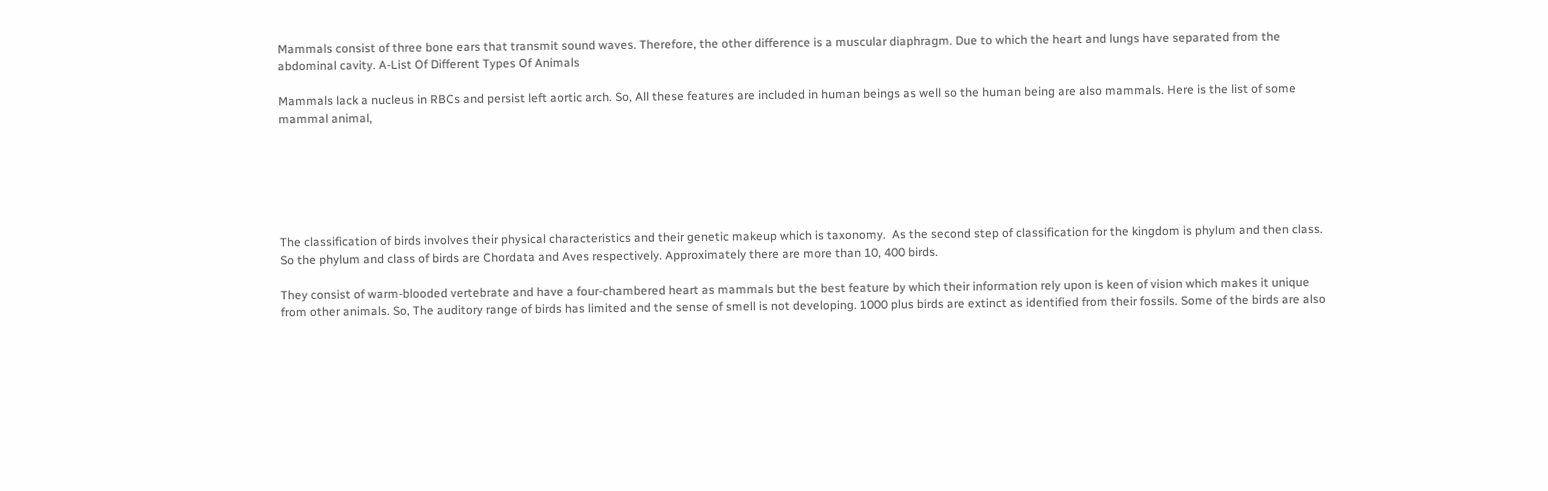Mammals consist of three bone ears that transmit sound waves. Therefore, the other difference is a muscular diaphragm. Due to which the heart and lungs have separated from the abdominal cavity. A-List Of Different Types Of Animals

Mammals lack a nucleus in RBCs and persist left aortic arch. So, All these features are included in human beings as well so the human being are also mammals. Here is the list of some mammal animal,






The classification of birds involves their physical characteristics and their genetic makeup which is taxonomy.  As the second step of classification for the kingdom is phylum and then class. So the phylum and class of birds are Chordata and Aves respectively. Approximately there are more than 10, 400 birds.

They consist of warm-blooded vertebrate and have a four-chambered heart as mammals but the best feature by which their information rely upon is keen of vision which makes it unique from other animals. So, The auditory range of birds has limited and the sense of smell is not developing. 1000 plus birds are extinct as identified from their fossils. Some of the birds are also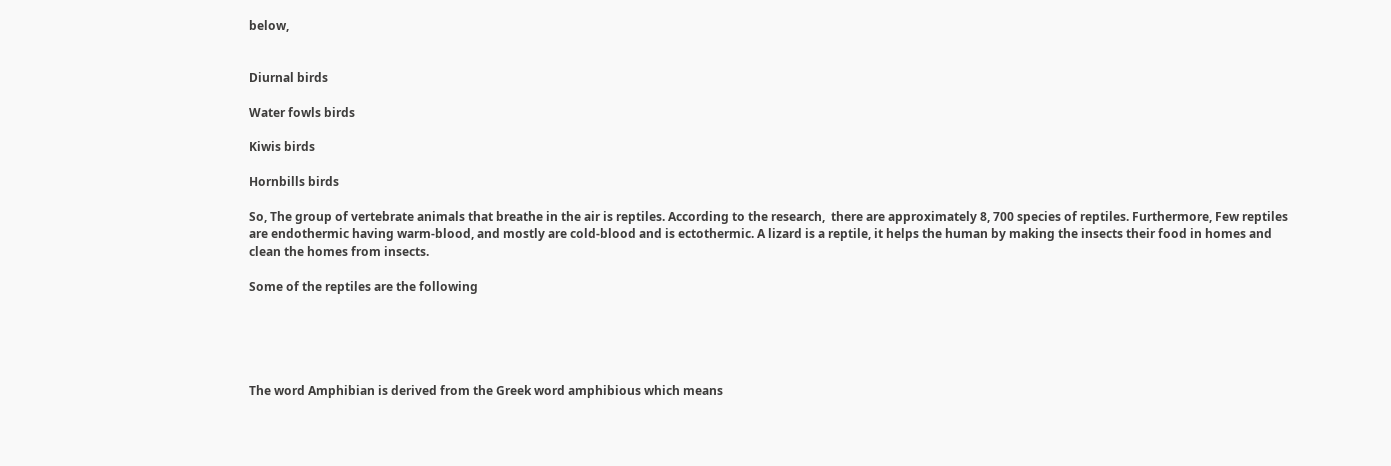below,


Diurnal birds

Water fowls birds

Kiwis birds

Hornbills birds

So, The group of vertebrate animals that breathe in the air is reptiles. According to the research,  there are approximately 8, 700 species of reptiles. Furthermore, Few reptiles are endothermic having warm-blood, and mostly are cold-blood and is ectothermic. A lizard is a reptile, it helps the human by making the insects their food in homes and clean the homes from insects.

Some of the reptiles are the following





The word Amphibian is derived from the Greek word amphibious which means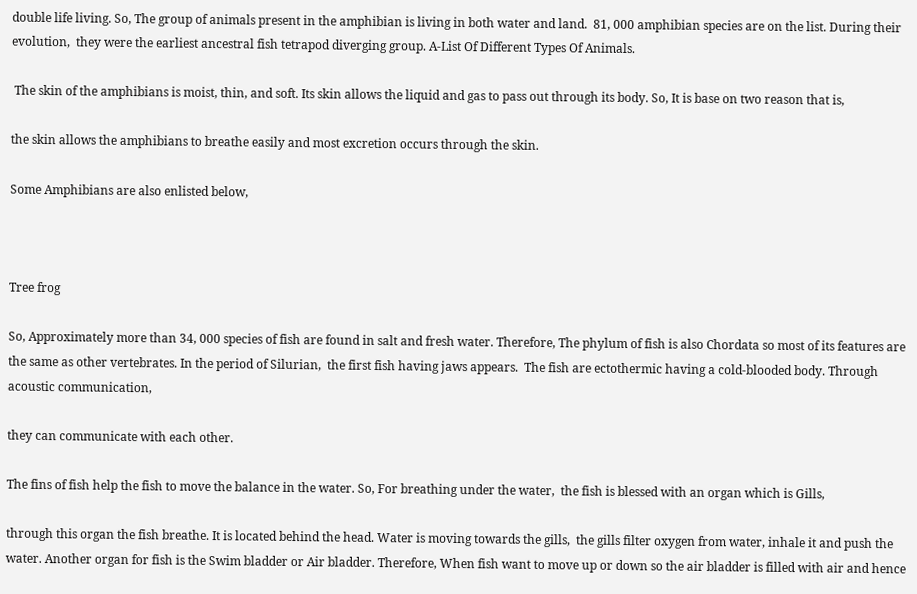double life living. So, The group of animals present in the amphibian is living in both water and land.  81, 000 amphibian species are on the list. During their evolution,  they were the earliest ancestral fish tetrapod diverging group. A-List Of Different Types Of Animals.

 The skin of the amphibians is moist, thin, and soft. Its skin allows the liquid and gas to pass out through its body. So, It is base on two reason that is,

the skin allows the amphibians to breathe easily and most excretion occurs through the skin.

Some Amphibians are also enlisted below,



Tree frog

So, Approximately more than 34, 000 species of fish are found in salt and fresh water. Therefore, The phylum of fish is also Chordata so most of its features are the same as other vertebrates. In the period of Silurian,  the first fish having jaws appears.  The fish are ectothermic having a cold-blooded body. Through acoustic communication,

they can communicate with each other.

The fins of fish help the fish to move the balance in the water. So, For breathing under the water,  the fish is blessed with an organ which is Gills,

through this organ the fish breathe. It is located behind the head. Water is moving towards the gills,  the gills filter oxygen from water, inhale it and push the water. Another organ for fish is the Swim bladder or Air bladder. Therefore, When fish want to move up or down so the air bladder is filled with air and hence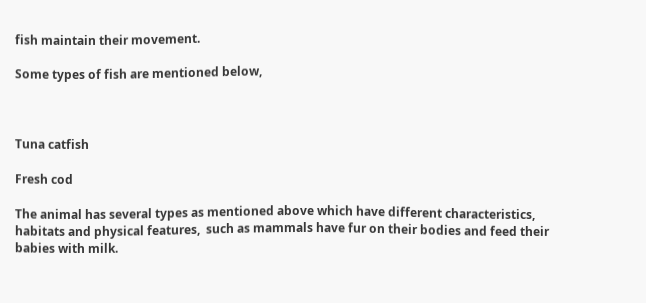fish maintain their movement.

Some types of fish are mentioned below,



Tuna catfish

Fresh cod

The animal has several types as mentioned above which have different characteristics,  habitats and physical features,  such as mammals have fur on their bodies and feed their babies with milk.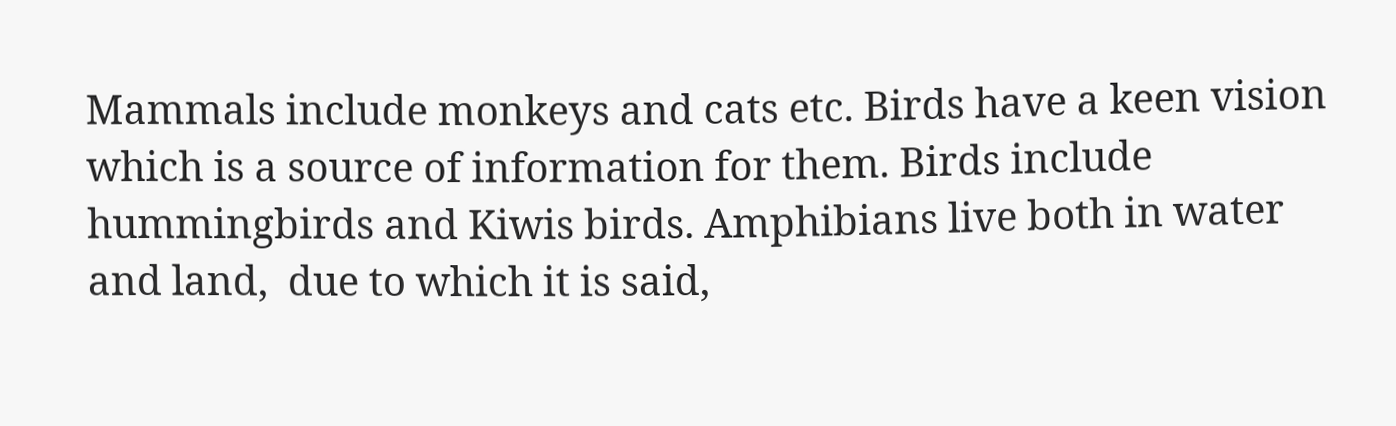Mammals include monkeys and cats etc. Birds have a keen vision which is a source of information for them. Birds include hummingbirds and Kiwis birds. Amphibians live both in water and land,  due to which it is said,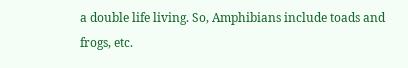a double life living. So, Amphibians include toads and frogs, etc.